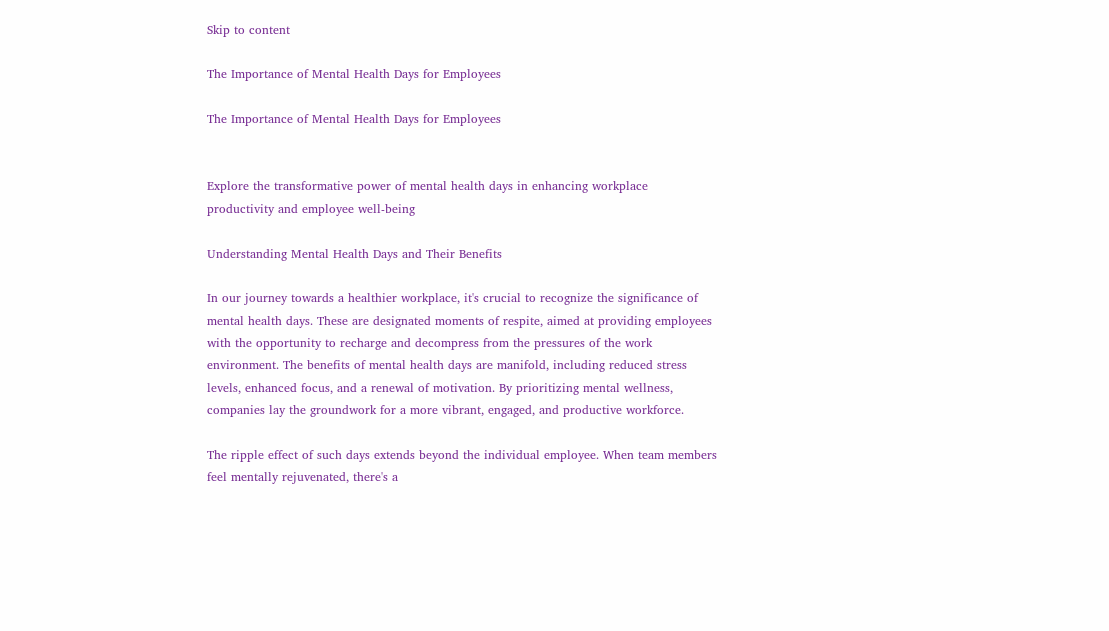Skip to content

The Importance of Mental Health Days for Employees

The Importance of Mental Health Days for Employees


Explore the transformative power of mental health days in enhancing workplace productivity and employee well-being

Understanding Mental Health Days and Their Benefits

In our journey towards a healthier workplace, it's crucial to recognize the significance of mental health days. These are designated moments of respite, aimed at providing employees with the opportunity to recharge and decompress from the pressures of the work environment. The benefits of mental health days are manifold, including reduced stress levels, enhanced focus, and a renewal of motivation. By prioritizing mental wellness, companies lay the groundwork for a more vibrant, engaged, and productive workforce.

The ripple effect of such days extends beyond the individual employee. When team members feel mentally rejuvenated, there's a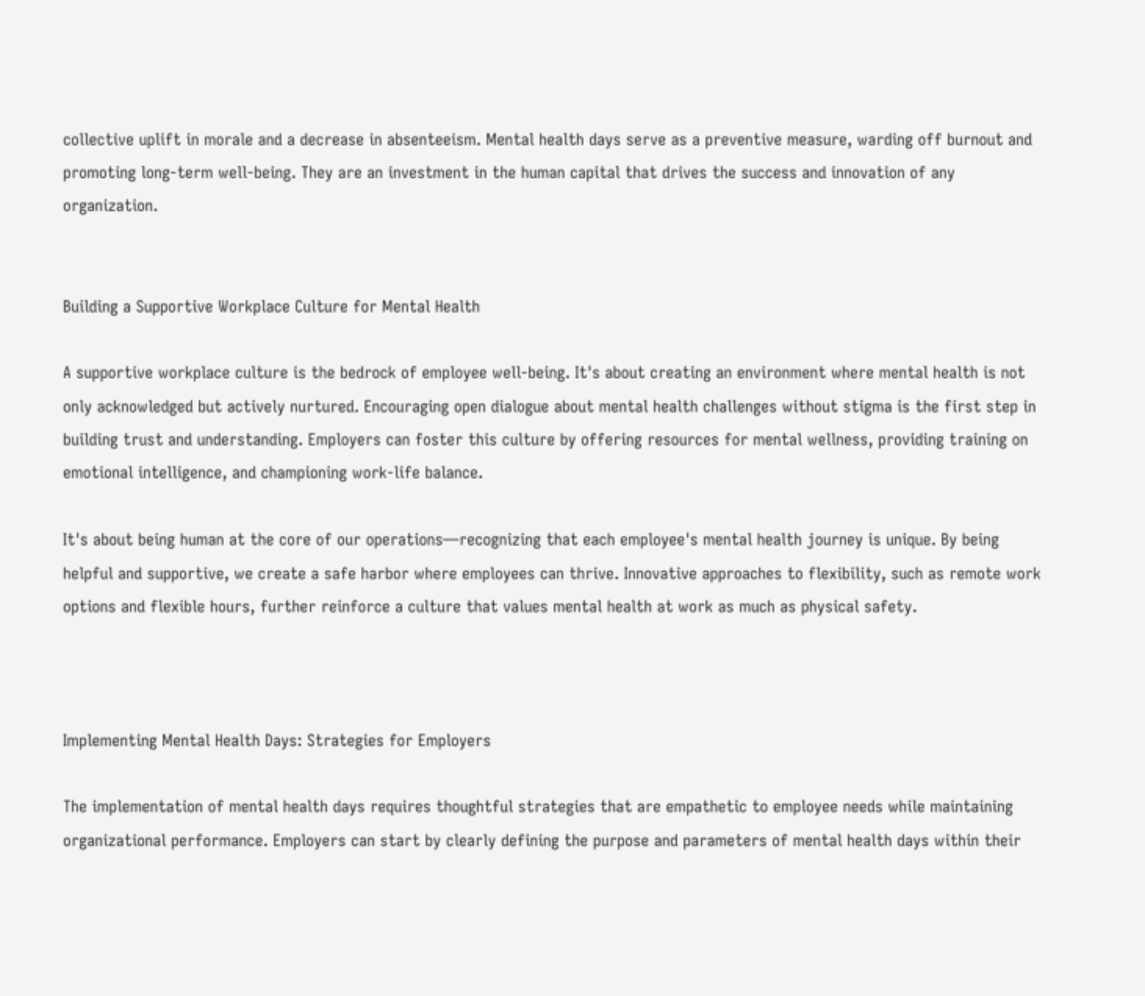collective uplift in morale and a decrease in absenteeism. Mental health days serve as a preventive measure, warding off burnout and promoting long-term well-being. They are an investment in the human capital that drives the success and innovation of any organization.


Building a Supportive Workplace Culture for Mental Health

A supportive workplace culture is the bedrock of employee well-being. It's about creating an environment where mental health is not only acknowledged but actively nurtured. Encouraging open dialogue about mental health challenges without stigma is the first step in building trust and understanding. Employers can foster this culture by offering resources for mental wellness, providing training on emotional intelligence, and championing work-life balance.

It's about being human at the core of our operations—recognizing that each employee's mental health journey is unique. By being helpful and supportive, we create a safe harbor where employees can thrive. Innovative approaches to flexibility, such as remote work options and flexible hours, further reinforce a culture that values mental health at work as much as physical safety.



Implementing Mental Health Days: Strategies for Employers

The implementation of mental health days requires thoughtful strategies that are empathetic to employee needs while maintaining organizational performance. Employers can start by clearly defining the purpose and parameters of mental health days within their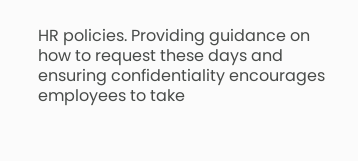HR policies. Providing guidance on how to request these days and ensuring confidentiality encourages employees to take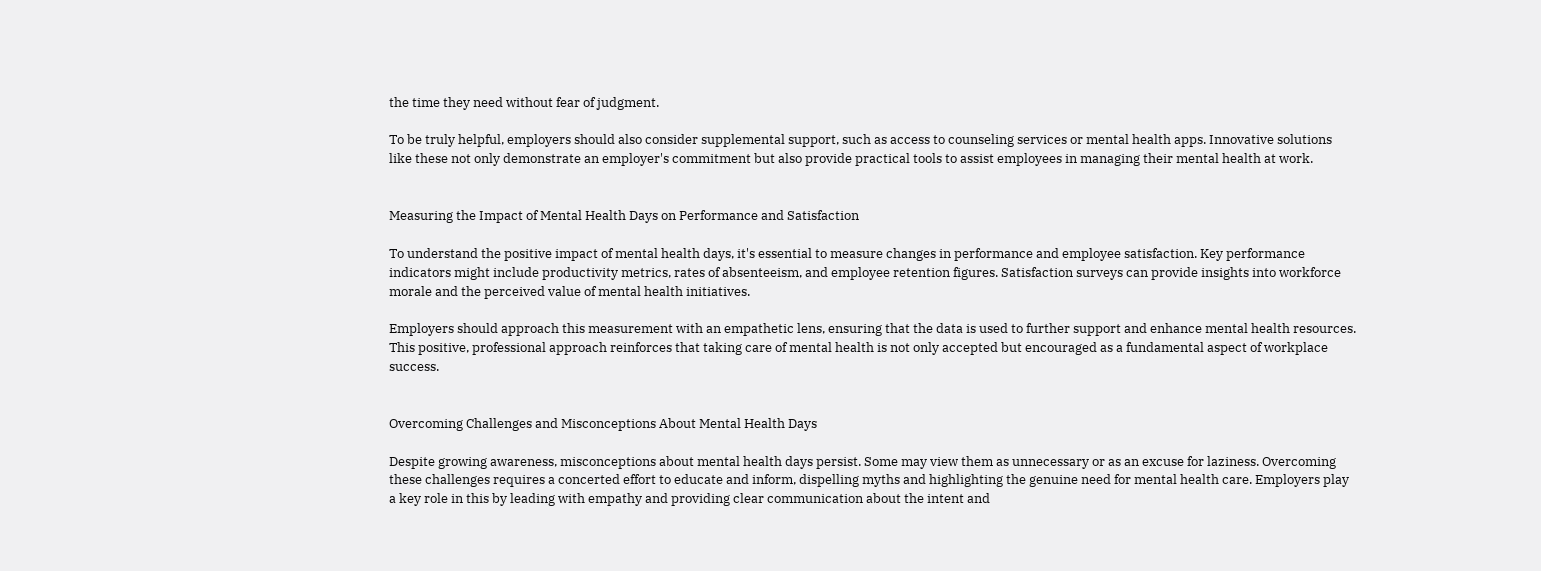the time they need without fear of judgment.

To be truly helpful, employers should also consider supplemental support, such as access to counseling services or mental health apps. Innovative solutions like these not only demonstrate an employer's commitment but also provide practical tools to assist employees in managing their mental health at work.


Measuring the Impact of Mental Health Days on Performance and Satisfaction

To understand the positive impact of mental health days, it's essential to measure changes in performance and employee satisfaction. Key performance indicators might include productivity metrics, rates of absenteeism, and employee retention figures. Satisfaction surveys can provide insights into workforce morale and the perceived value of mental health initiatives.

Employers should approach this measurement with an empathetic lens, ensuring that the data is used to further support and enhance mental health resources. This positive, professional approach reinforces that taking care of mental health is not only accepted but encouraged as a fundamental aspect of workplace success.


Overcoming Challenges and Misconceptions About Mental Health Days

Despite growing awareness, misconceptions about mental health days persist. Some may view them as unnecessary or as an excuse for laziness. Overcoming these challenges requires a concerted effort to educate and inform, dispelling myths and highlighting the genuine need for mental health care. Employers play a key role in this by leading with empathy and providing clear communication about the intent and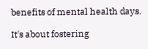benefits of mental health days.

It's about fostering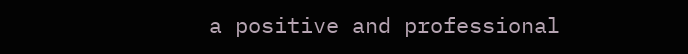a positive and professional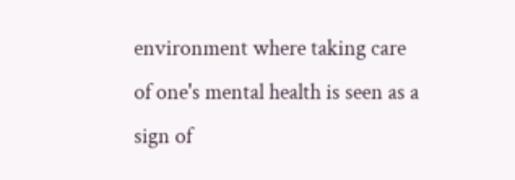environment where taking care of one's mental health is seen as a sign of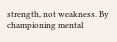strength, not weakness. By championing mental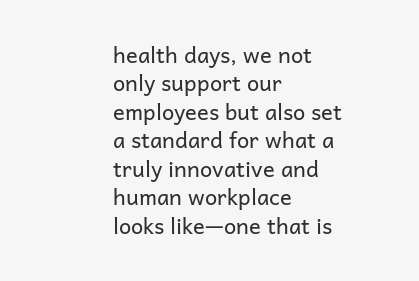health days, we not only support our employees but also set a standard for what a truly innovative and human workplace looks like—one that is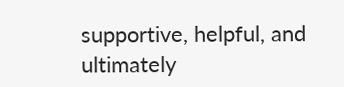supportive, helpful, and ultimately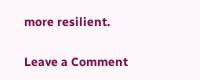more resilient.

Leave a Comment